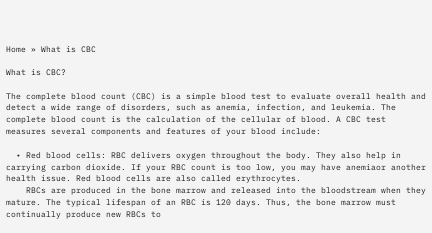Home » What is CBC

What is CBC?

The complete blood count (CBC) is a simple blood test to evaluate overall health and detect a wide range of disorders, such as anemia, infection, and leukemia. The complete blood count is the calculation of the cellular of blood. A CBC test measures several components and features of your blood include:

  • Red blood cells: RBC delivers oxygen throughout the body. They also help in carrying carbon dioxide. If your RBC count is too low, you may have anemiaor another health issue. Red blood cells are also called erythrocytes.
    RBCs are produced in the bone marrow and released into the bloodstream when they mature. The typical lifespan of an RBC is 120 days. Thus, the bone marrow must continually produce new RBCs to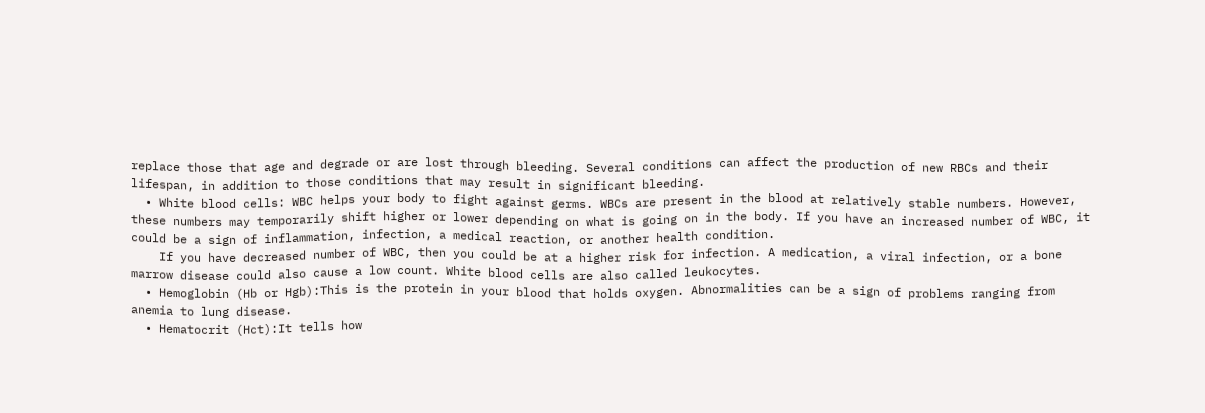replace those that age and degrade or are lost through bleeding. Several conditions can affect the production of new RBCs and their lifespan, in addition to those conditions that may result in significant bleeding.
  • White blood cells: WBC helps your body to fight against germs. WBCs are present in the blood at relatively stable numbers. However, these numbers may temporarily shift higher or lower depending on what is going on in the body. If you have an increased number of WBC, it could be a sign of inflammation, infection, a medical reaction, or another health condition.
    If you have decreased number of WBC, then you could be at a higher risk for infection. A medication, a viral infection, or a bone marrow disease could also cause a low count. White blood cells are also called leukocytes.
  • Hemoglobin (Hb or Hgb):This is the protein in your blood that holds oxygen. Abnormalities can be a sign of problems ranging from anemia to lung disease.
  • Hematocrit (Hct):It tells how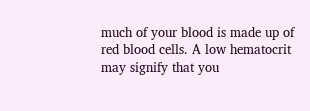much of your blood is made up of red blood cells. A low hematocrit may signify that you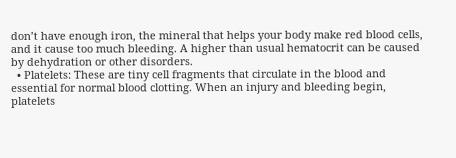don’t have enough iron, the mineral that helps your body make red blood cells, and it cause too much bleeding. A higher than usual hematocrit can be caused by dehydration or other disorders.
  • Platelets: These are tiny cell fragments that circulate in the blood and essential for normal blood clotting. When an injury and bleeding begin, platelets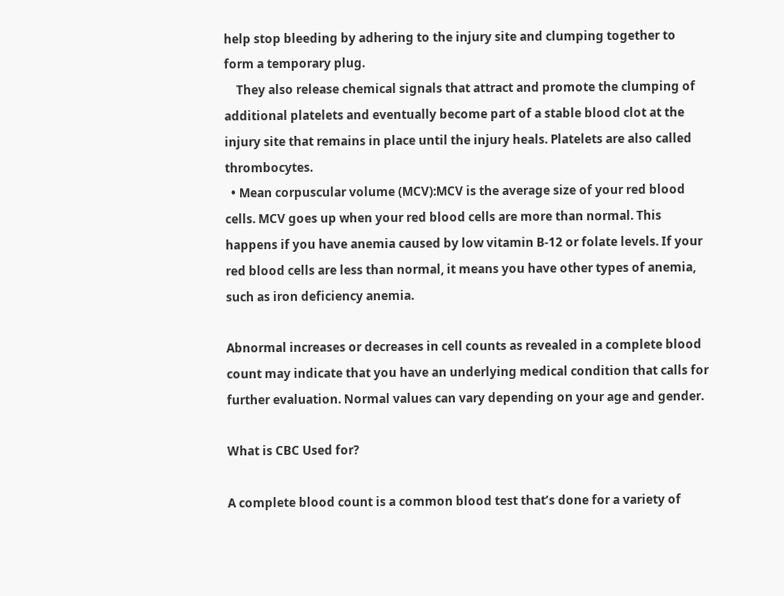help stop bleeding by adhering to the injury site and clumping together to form a temporary plug.
    They also release chemical signals that attract and promote the clumping of additional platelets and eventually become part of a stable blood clot at the injury site that remains in place until the injury heals. Platelets are also called thrombocytes.
  • Mean corpuscular volume (MCV):MCV is the average size of your red blood cells. MCV goes up when your red blood cells are more than normal. This happens if you have anemia caused by low vitamin B-12 or folate levels. If your red blood cells are less than normal, it means you have other types of anemia, such as iron deficiency anemia.

Abnormal increases or decreases in cell counts as revealed in a complete blood count may indicate that you have an underlying medical condition that calls for further evaluation. Normal values can vary depending on your age and gender.

What is CBC Used for?

A complete blood count is a common blood test that’s done for a variety of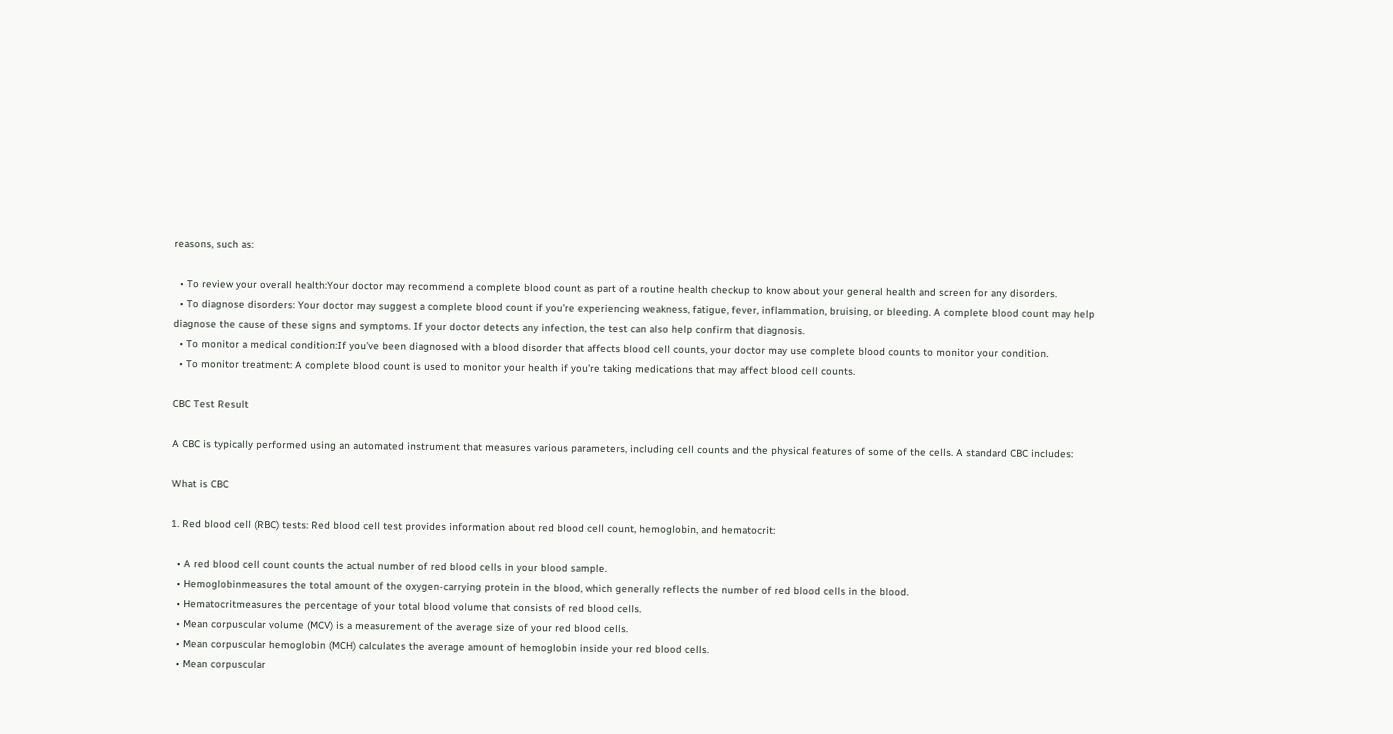reasons, such as:

  • To review your overall health:Your doctor may recommend a complete blood count as part of a routine health checkup to know about your general health and screen for any disorders.
  • To diagnose disorders: Your doctor may suggest a complete blood count if you’re experiencing weakness, fatigue, fever, inflammation, bruising, or bleeding. A complete blood count may help diagnose the cause of these signs and symptoms. If your doctor detects any infection, the test can also help confirm that diagnosis.
  • To monitor a medical condition:If you’ve been diagnosed with a blood disorder that affects blood cell counts, your doctor may use complete blood counts to monitor your condition.
  • To monitor treatment: A complete blood count is used to monitor your health if you’re taking medications that may affect blood cell counts.

CBC Test Result

A CBC is typically performed using an automated instrument that measures various parameters, including cell counts and the physical features of some of the cells. A standard CBC includes:

What is CBC

1. Red blood cell (RBC) tests: Red blood cell test provides information about red blood cell count, hemoglobin, and hematocrit:

  • A red blood cell count counts the actual number of red blood cells in your blood sample.
  • Hemoglobinmeasures the total amount of the oxygen-carrying protein in the blood, which generally reflects the number of red blood cells in the blood.
  • Hematocritmeasures the percentage of your total blood volume that consists of red blood cells.
  • Mean corpuscular volume (MCV) is a measurement of the average size of your red blood cells.
  • Mean corpuscular hemoglobin (MCH) calculates the average amount of hemoglobin inside your red blood cells.
  • Mean corpuscular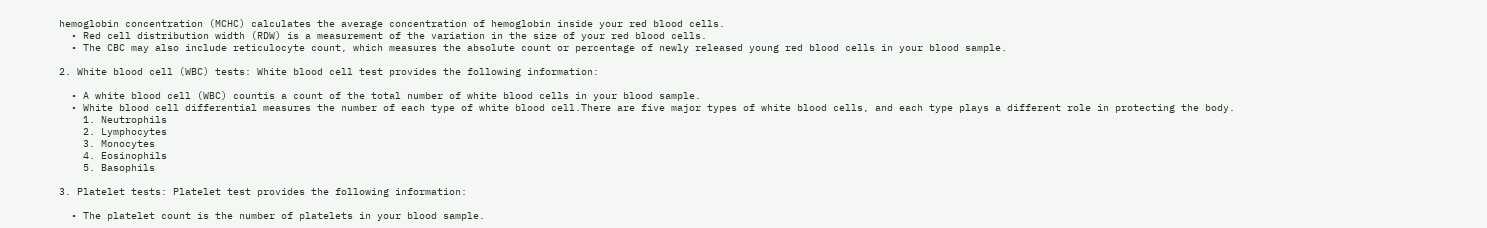hemoglobin concentration (MCHC) calculates the average concentration of hemoglobin inside your red blood cells.
  • Red cell distribution width (RDW) is a measurement of the variation in the size of your red blood cells.
  • The CBC may also include reticulocyte count, which measures the absolute count or percentage of newly released young red blood cells in your blood sample.

2. White blood cell (WBC) tests: White blood cell test provides the following information:

  • A white blood cell (WBC) countis a count of the total number of white blood cells in your blood sample.
  • White blood cell differential measures the number of each type of white blood cell.There are five major types of white blood cells, and each type plays a different role in protecting the body.
    1. Neutrophils
    2. Lymphocytes
    3. Monocytes
    4. Eosinophils
    5. Basophils

3. Platelet tests: Platelet test provides the following information:

  • The platelet count is the number of platelets in your blood sample.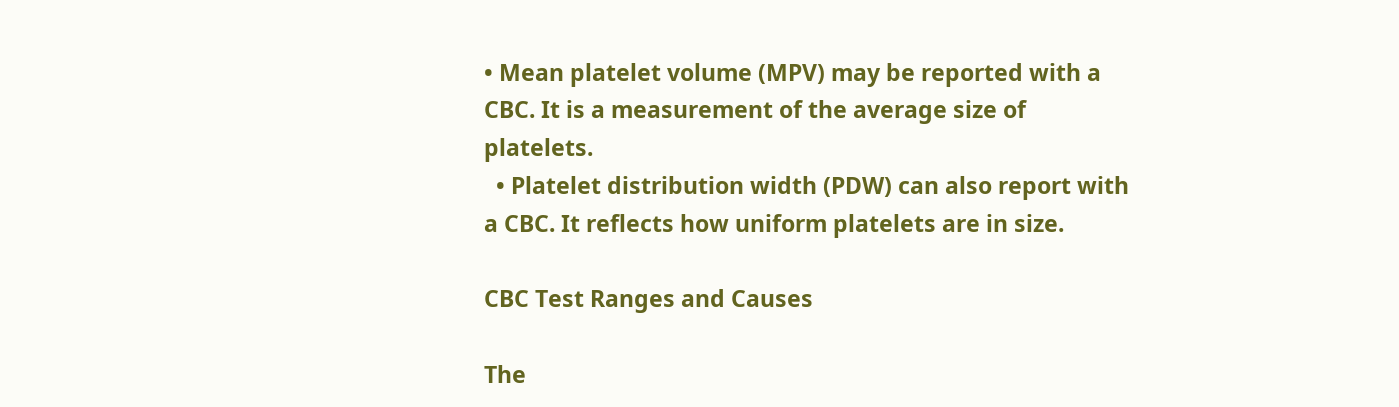• Mean platelet volume (MPV) may be reported with a CBC. It is a measurement of the average size of platelets.
  • Platelet distribution width (PDW) can also report with a CBC. It reflects how uniform platelets are in size.

CBC Test Ranges and Causes

The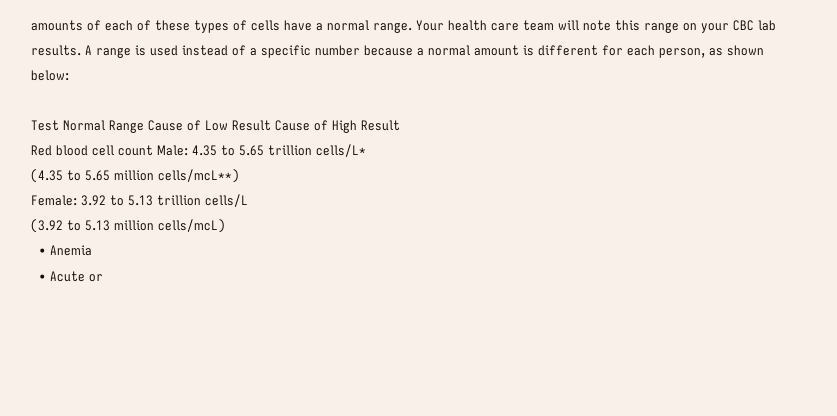amounts of each of these types of cells have a normal range. Your health care team will note this range on your CBC lab results. A range is used instead of a specific number because a normal amount is different for each person, as shown below:

Test Normal Range Cause of Low Result Cause of High Result
Red blood cell count Male: 4.35 to 5.65 trillion cells/L*
(4.35 to 5.65 million cells/mcL**)
Female: 3.92 to 5.13 trillion cells/L
(3.92 to 5.13 million cells/mcL)
  • Anemia
  • Acute or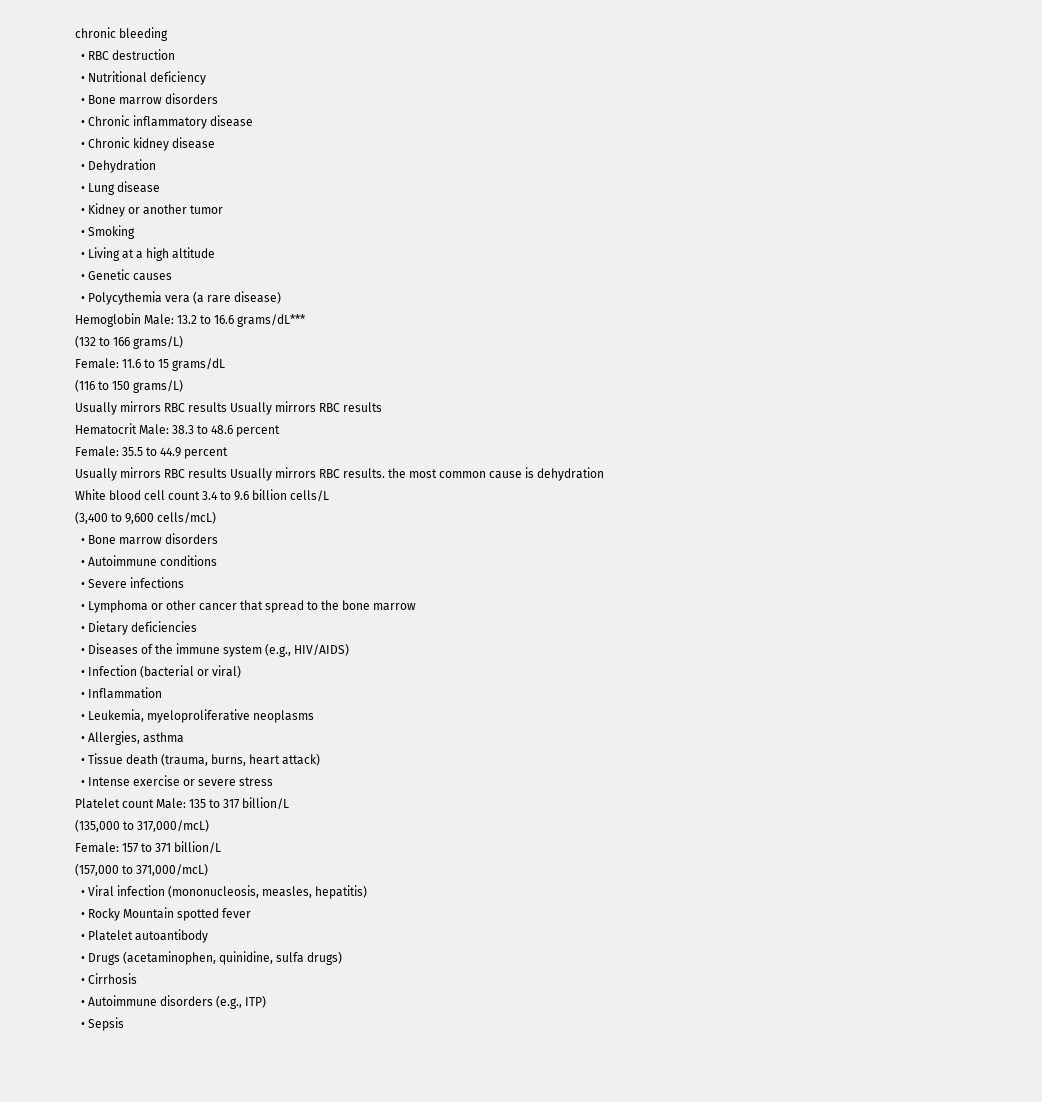chronic bleeding
  • RBC destruction
  • Nutritional deficiency
  • Bone marrow disorders
  • Chronic inflammatory disease
  • Chronic kidney disease
  • Dehydration
  • Lung disease
  • Kidney or another tumor
  • Smoking
  • Living at a high altitude
  • Genetic causes
  • Polycythemia vera (a rare disease)
Hemoglobin Male: 13.2 to 16.6 grams/dL***
(132 to 166 grams/L)
Female: 11.6 to 15 grams/dL
(116 to 150 grams/L)
Usually mirrors RBC results Usually mirrors RBC results
Hematocrit Male: 38.3 to 48.6 percent
Female: 35.5 to 44.9 percent
Usually mirrors RBC results Usually mirrors RBC results. the most common cause is dehydration
White blood cell count 3.4 to 9.6 billion cells/L
(3,400 to 9,600 cells/mcL)
  • Bone marrow disorders
  • Autoimmune conditions
  • Severe infections
  • Lymphoma or other cancer that spread to the bone marrow
  • Dietary deficiencies
  • Diseases of the immune system (e.g., HIV/AIDS)
  • Infection (bacterial or viral)
  • Inflammation
  • Leukemia, myeloproliferative neoplasms
  • Allergies, asthma
  • Tissue death (trauma, burns, heart attack)
  • Intense exercise or severe stress
Platelet count Male: 135 to 317 billion/L
(135,000 to 317,000/mcL)
Female: 157 to 371 billion/L
(157,000 to 371,000/mcL)
  • Viral infection (mononucleosis, measles, hepatitis)
  • Rocky Mountain spotted fever
  • Platelet autoantibody
  • Drugs (acetaminophen, quinidine, sulfa drugs)
  • Cirrhosis
  • Autoimmune disorders (e.g., ITP)
  • Sepsis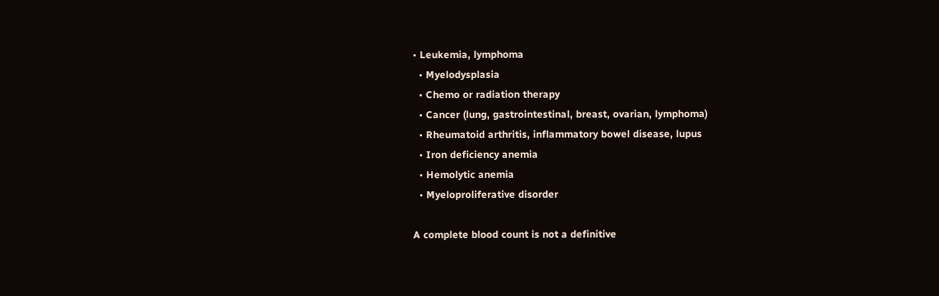• Leukemia, lymphoma
  • Myelodysplasia
  • Chemo or radiation therapy
  • Cancer (lung, gastrointestinal, breast, ovarian, lymphoma)
  • Rheumatoid arthritis, inflammatory bowel disease, lupus
  • Iron deficiency anemia
  • Hemolytic anemia
  • Myeloproliferative disorder

A complete blood count is not a definitive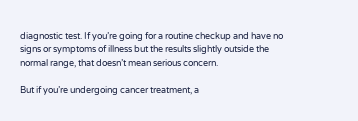diagnostic test. If you’re going for a routine checkup and have no signs or symptoms of illness but the results slightly outside the normal range, that doesn’t mean serious concern.

But if you’re undergoing cancer treatment, a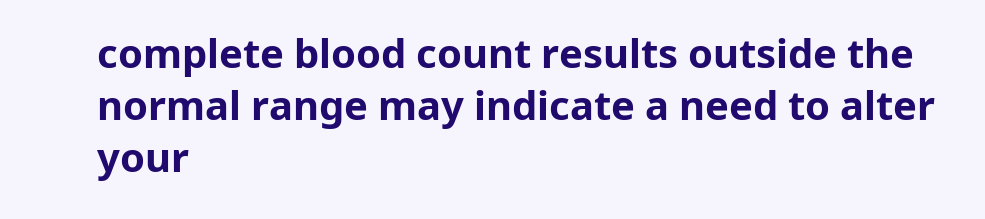complete blood count results outside the normal range may indicate a need to alter your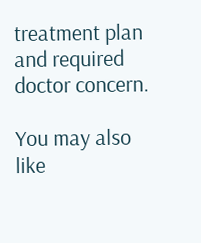treatment plan and required doctor concern.

You may also like